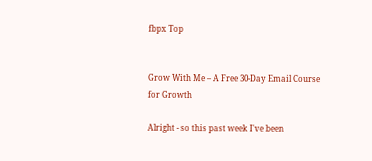fbpx Top


Grow With Me – A Free 30-Day Email Course for Growth

Alright - so this past week I've been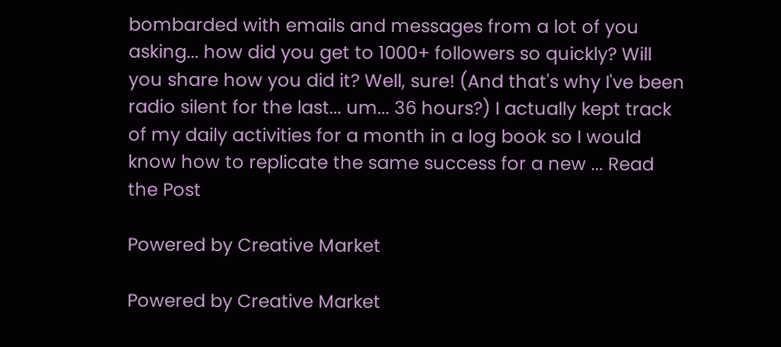bombarded with emails and messages from a lot of you asking... how did you get to 1000+ followers so quickly? Will you share how you did it? Well, sure! (And that's why I've been radio silent for the last... um... 36 hours?) I actually kept track of my daily activities for a month in a log book so I would know how to replicate the same success for a new ... Read the Post

Powered by Creative Market

Powered by Creative Market